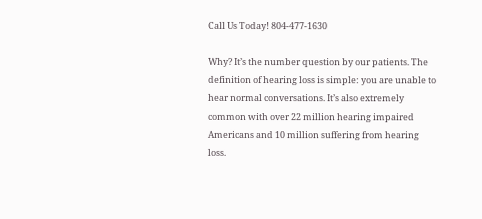Call Us Today! 804-477-1630

Why? It’s the number question by our patients. The definition of hearing loss is simple: you are unable to hear normal conversations. It’s also extremely common with over 22 million hearing impaired Americans and 10 million suffering from hearing loss.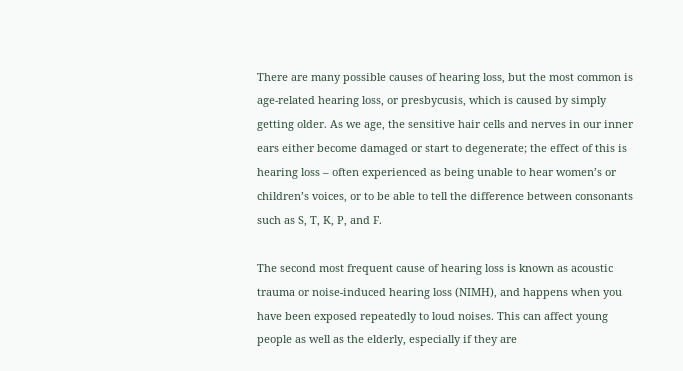There are many possible causes of hearing loss, but the most common is age-related hearing loss, or presbycusis, which is caused by simply getting older. As we age, the sensitive hair cells and nerves in our inner ears either become damaged or start to degenerate; the effect of this is hearing loss – often experienced as being unable to hear women’s or children’s voices, or to be able to tell the difference between consonants such as S, T, K, P, and F.

The second most frequent cause of hearing loss is known as acoustic trauma or noise-induced hearing loss (NIMH), and happens when you have been exposed repeatedly to loud noises. This can affect young people as well as the elderly, especially if they are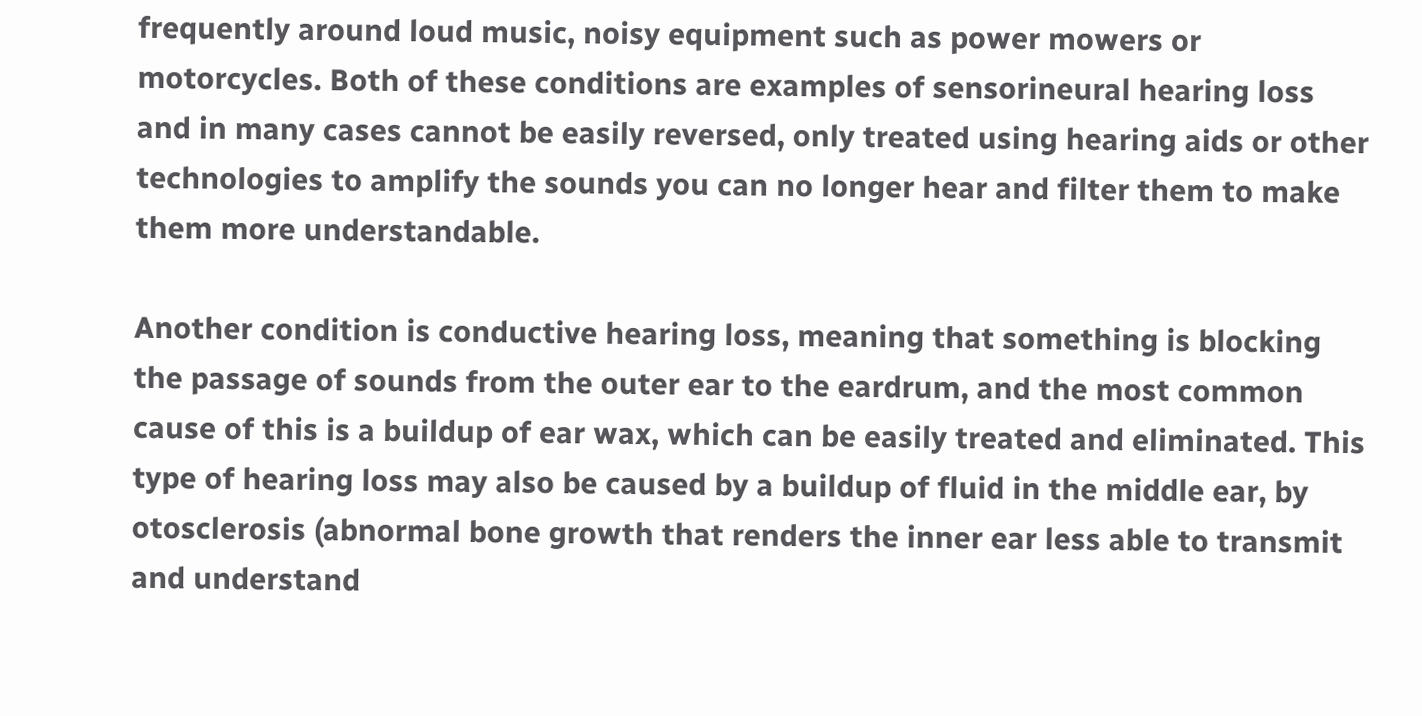frequently around loud music, noisy equipment such as power mowers or motorcycles. Both of these conditions are examples of sensorineural hearing loss and in many cases cannot be easily reversed, only treated using hearing aids or other technologies to amplify the sounds you can no longer hear and filter them to make them more understandable.

Another condition is conductive hearing loss, meaning that something is blocking the passage of sounds from the outer ear to the eardrum, and the most common cause of this is a buildup of ear wax, which can be easily treated and eliminated. This type of hearing loss may also be caused by a buildup of fluid in the middle ear, by otosclerosis (abnormal bone growth that renders the inner ear less able to transmit and understand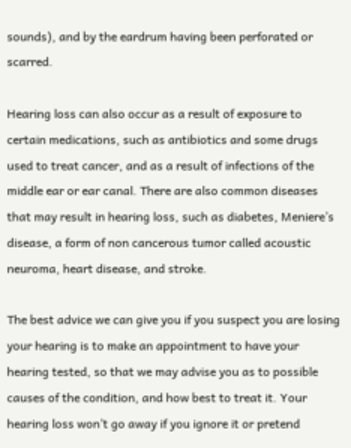sounds), and by the eardrum having been perforated or scarred.

Hearing loss can also occur as a result of exposure to certain medications, such as antibiotics and some drugs used to treat cancer, and as a result of infections of the middle ear or ear canal. There are also common diseases that may result in hearing loss, such as diabetes, Meniere’s disease, a form of non cancerous tumor called acoustic neuroma, heart disease, and stroke.

The best advice we can give you if you suspect you are losing your hearing is to make an appointment to have your hearing tested, so that we may advise you as to possible causes of the condition, and how best to treat it. Your hearing loss won’t go away if you ignore it or pretend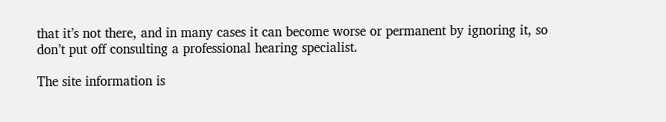that it’s not there, and in many cases it can become worse or permanent by ignoring it, so don’t put off consulting a professional hearing specialist.

The site information is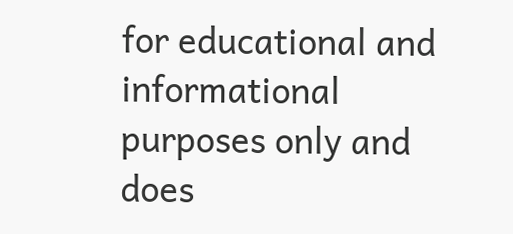for educational and informational purposes only and does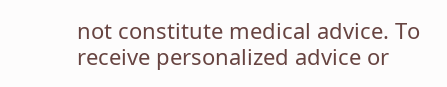not constitute medical advice. To receive personalized advice or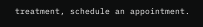treatment, schedule an appointment.